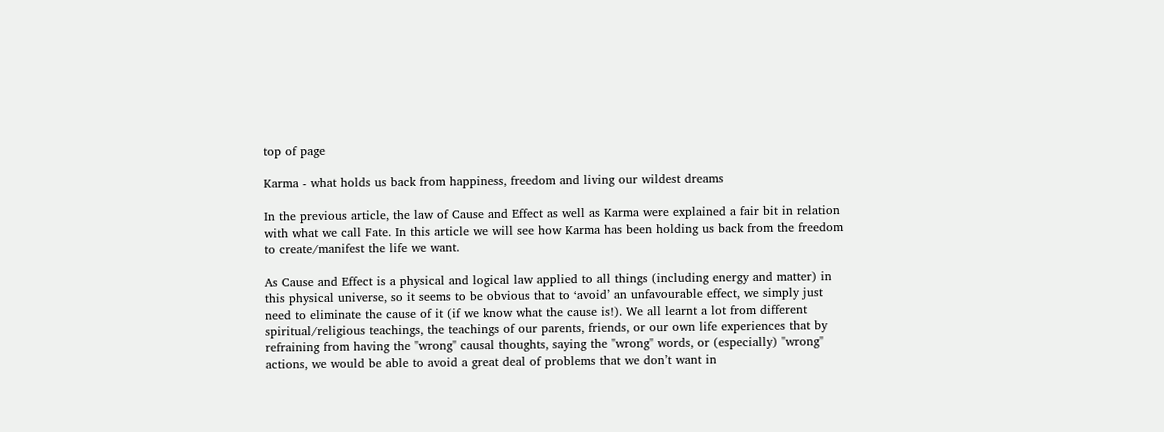top of page

Karma - what holds us back from happiness, freedom and living our wildest dreams

In the previous article, the law of Cause and Effect as well as Karma were explained a fair bit in relation with what we call Fate. In this article we will see how Karma has been holding us back from the freedom to create/manifest the life we want.

As Cause and Effect is a physical and logical law applied to all things (including energy and matter) in this physical universe, so it seems to be obvious that to ‘avoid’ an unfavourable effect, we simply just need to eliminate the cause of it (if we know what the cause is!). We all learnt a lot from different spiritual/religious teachings, the teachings of our parents, friends, or our own life experiences that by refraining from having the "wrong" causal thoughts, saying the "wrong" words, or (especially) "wrong" actions, we would be able to avoid a great deal of problems that we don’t want in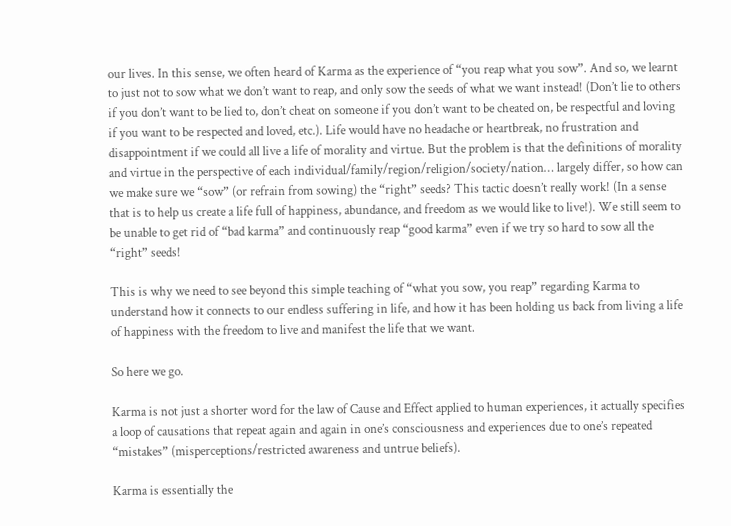our lives. In this sense, we often heard of Karma as the experience of “you reap what you sow”. And so, we learnt to just not to sow what we don’t want to reap, and only sow the seeds of what we want instead! (Don’t lie to others if you don’t want to be lied to, don’t cheat on someone if you don’t want to be cheated on, be respectful and loving if you want to be respected and loved, etc.). Life would have no headache or heartbreak, no frustration and disappointment if we could all live a life of morality and virtue. But the problem is that the definitions of morality and virtue in the perspective of each individual/family/region/religion/society/nation… largely differ, so how can we make sure we “sow” (or refrain from sowing) the “right” seeds? This tactic doesn’t really work! (In a sense that is to help us create a life full of happiness, abundance, and freedom as we would like to live!). We still seem to be unable to get rid of “bad karma” and continuously reap “good karma” even if we try so hard to sow all the “right” seeds!

This is why we need to see beyond this simple teaching of “what you sow, you reap” regarding Karma to understand how it connects to our endless suffering in life, and how it has been holding us back from living a life of happiness with the freedom to live and manifest the life that we want.

So here we go.

Karma is not just a shorter word for the law of Cause and Effect applied to human experiences, it actually specifies a loop of causations that repeat again and again in one’s consciousness and experiences due to one’s repeated “mistakes” (misperceptions/restricted awareness and untrue beliefs).

Karma is essentially the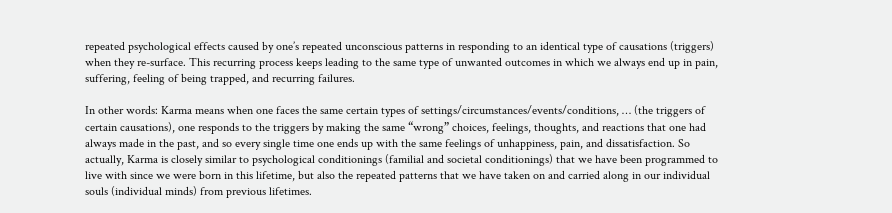repeated psychological effects caused by one’s repeated unconscious patterns in responding to an identical type of causations (triggers) when they re-surface. This recurring process keeps leading to the same type of unwanted outcomes in which we always end up in pain, suffering, feeling of being trapped, and recurring failures.

In other words: Karma means when one faces the same certain types of settings/circumstances/events/conditions, … (the triggers of certain causations), one responds to the triggers by making the same “wrong” choices, feelings, thoughts, and reactions that one had always made in the past, and so every single time one ends up with the same feelings of unhappiness, pain, and dissatisfaction. So actually, Karma is closely similar to psychological conditionings (familial and societal conditionings) that we have been programmed to live with since we were born in this lifetime, but also the repeated patterns that we have taken on and carried along in our individual souls (individual minds) from previous lifetimes.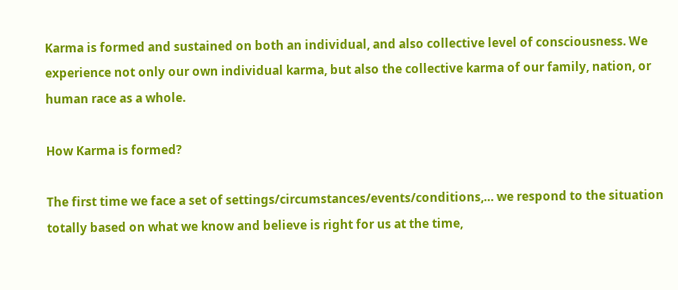Karma is formed and sustained on both an individual, and also collective level of consciousness. We experience not only our own individual karma, but also the collective karma of our family, nation, or human race as a whole.

How Karma is formed?

The first time we face a set of settings/circumstances/events/conditions,… we respond to the situation totally based on what we know and believe is right for us at the time,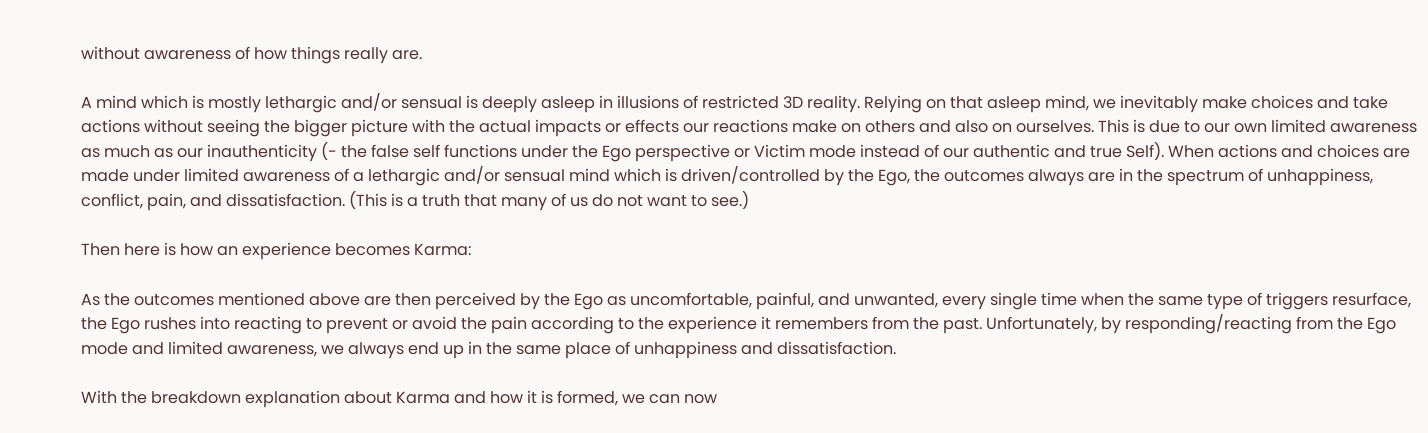without awareness of how things really are.

A mind which is mostly lethargic and/or sensual is deeply asleep in illusions of restricted 3D reality. Relying on that asleep mind, we inevitably make choices and take actions without seeing the bigger picture with the actual impacts or effects our reactions make on others and also on ourselves. This is due to our own limited awareness as much as our inauthenticity (- the false self functions under the Ego perspective or Victim mode instead of our authentic and true Self). When actions and choices are made under limited awareness of a lethargic and/or sensual mind which is driven/controlled by the Ego, the outcomes always are in the spectrum of unhappiness, conflict, pain, and dissatisfaction. (This is a truth that many of us do not want to see.)

Then here is how an experience becomes Karma:

As the outcomes mentioned above are then perceived by the Ego as uncomfortable, painful, and unwanted, every single time when the same type of triggers resurface, the Ego rushes into reacting to prevent or avoid the pain according to the experience it remembers from the past. Unfortunately, by responding/reacting from the Ego mode and limited awareness, we always end up in the same place of unhappiness and dissatisfaction.

With the breakdown explanation about Karma and how it is formed, we can now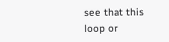see that this loop or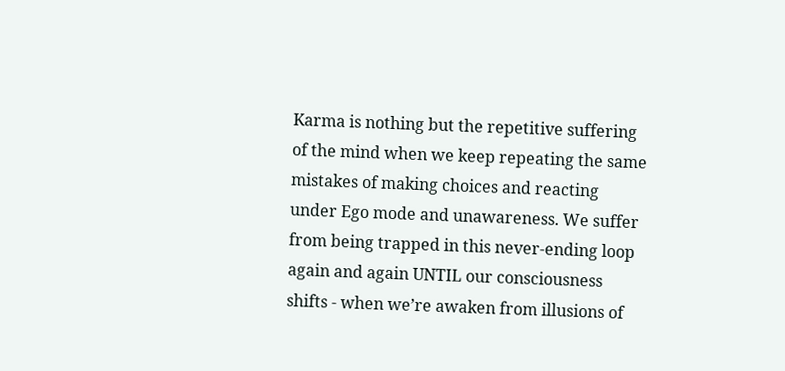Karma is nothing but the repetitive suffering of the mind when we keep repeating the same mistakes of making choices and reacting under Ego mode and unawareness. We suffer from being trapped in this never-ending loop again and again UNTIL our consciousness shifts - when we’re awaken from illusions of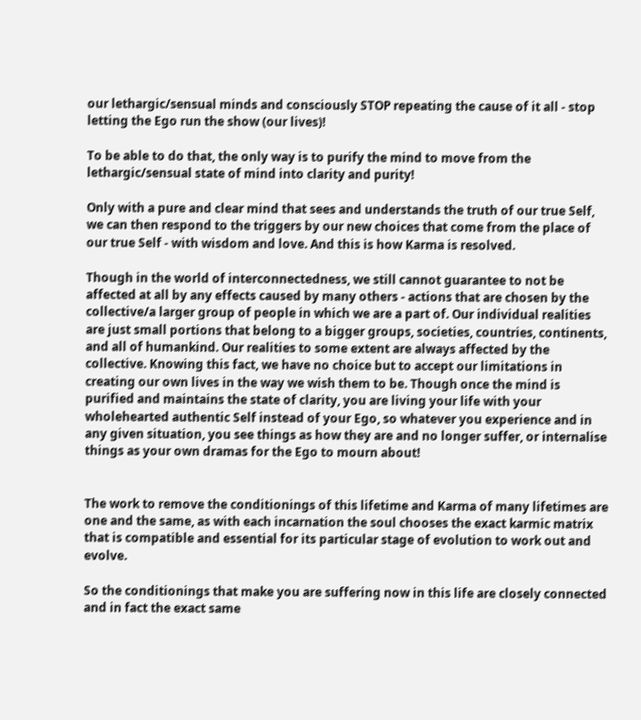our lethargic/sensual minds and consciously STOP repeating the cause of it all - stop letting the Ego run the show (our lives)!

To be able to do that, the only way is to purify the mind to move from the lethargic/sensual state of mind into clarity and purity!

Only with a pure and clear mind that sees and understands the truth of our true Self, we can then respond to the triggers by our new choices that come from the place of our true Self - with wisdom and love. And this is how Karma is resolved.

Though in the world of interconnectedness, we still cannot guarantee to not be affected at all by any effects caused by many others - actions that are chosen by the collective/a larger group of people in which we are a part of. Our individual realities are just small portions that belong to a bigger groups, societies, countries, continents, and all of humankind. Our realities to some extent are always affected by the collective. Knowing this fact, we have no choice but to accept our limitations in creating our own lives in the way we wish them to be. Though once the mind is purified and maintains the state of clarity, you are living your life with your wholehearted authentic Self instead of your Ego, so whatever you experience and in any given situation, you see things as how they are and no longer suffer, or internalise things as your own dramas for the Ego to mourn about!


The work to remove the conditionings of this lifetime and Karma of many lifetimes are one and the same, as with each incarnation the soul chooses the exact karmic matrix that is compatible and essential for its particular stage of evolution to work out and evolve.

So the conditionings that make you are suffering now in this life are closely connected and in fact the exact same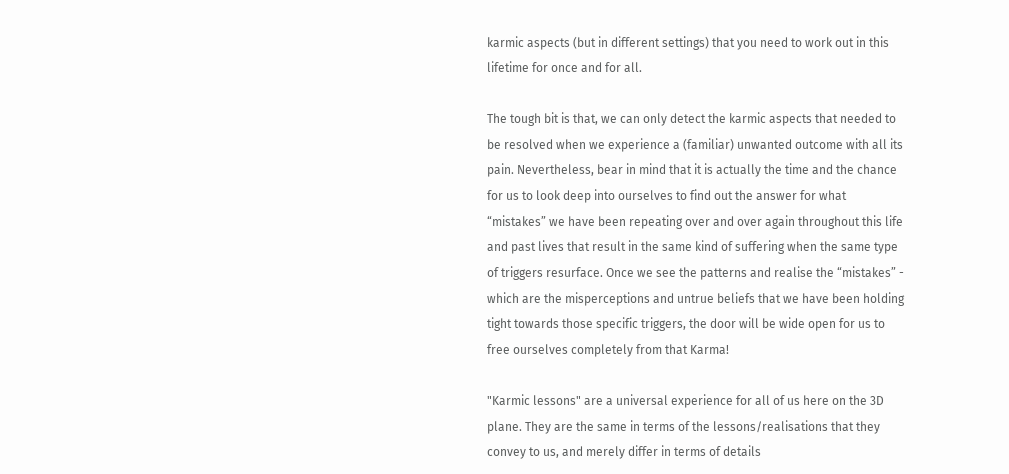karmic aspects (but in different settings) that you need to work out in this lifetime for once and for all.

The tough bit is that, we can only detect the karmic aspects that needed to be resolved when we experience a (familiar) unwanted outcome with all its pain. Nevertheless, bear in mind that it is actually the time and the chance for us to look deep into ourselves to find out the answer for what “mistakes” we have been repeating over and over again throughout this life and past lives that result in the same kind of suffering when the same type of triggers resurface. Once we see the patterns and realise the “mistakes” - which are the misperceptions and untrue beliefs that we have been holding tight towards those specific triggers, the door will be wide open for us to free ourselves completely from that Karma!

"Karmic lessons" are a universal experience for all of us here on the 3D plane. They are the same in terms of the lessons/realisations that they convey to us, and merely differ in terms of details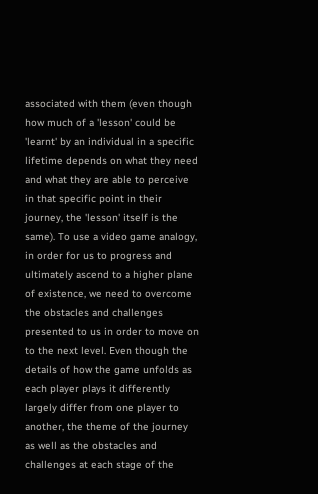associated with them (even though how much of a 'lesson' could be 'learnt' by an individual in a specific lifetime depends on what they need and what they are able to perceive in that specific point in their journey, the 'lesson' itself is the same). To use a video game analogy, in order for us to progress and ultimately ascend to a higher plane of existence, we need to overcome the obstacles and challenges presented to us in order to move on to the next level. Even though the details of how the game unfolds as each player plays it differently largely differ from one player to another, the theme of the journey as well as the obstacles and challenges at each stage of the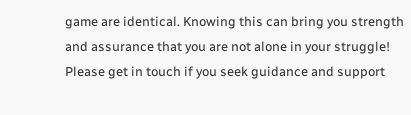game are identical. Knowing this can bring you strength and assurance that you are not alone in your struggle! Please get in touch if you seek guidance and support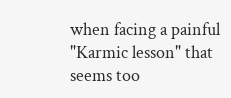when facing a painful "Karmic lesson" that seems too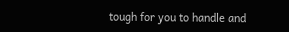tough for you to handle and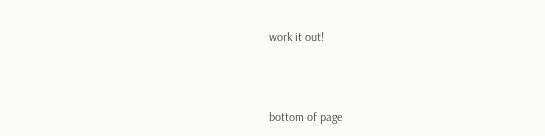work it out!



bottom of page